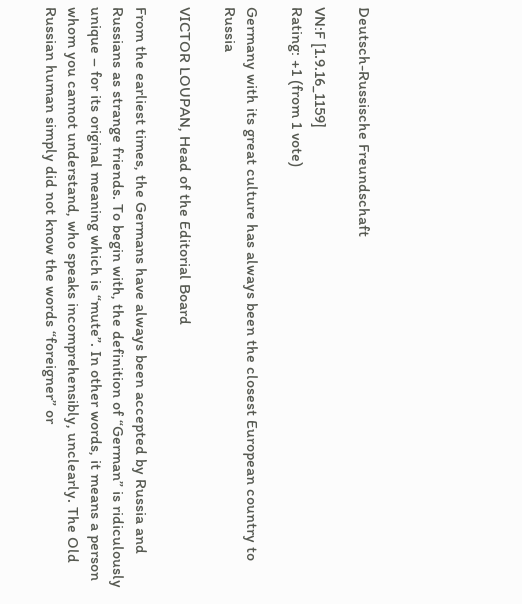Deutsch-Russische Freundschaft

VN:F [1.9.16_1159]
Rating: +1 (from 1 vote)

Germany with its great culture has always been the closest European country to Russia

VICTOR LOUPAN, Head of the Editorial Board

From the earliest times, the Germans have always been accepted by Russia and Russians as strange friends. To begin with, the definition of “German” is ridiculously unique – for its original meaning which is “mute”. In other words, it means a person whom you cannot understand, who speaks incomprehensibly, unclearly. The Old Russian human simply did not know the words “foreigner” or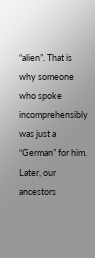“alien”. That is why someone who spoke incomprehensibly was just a “German” for him. Later, our ancestors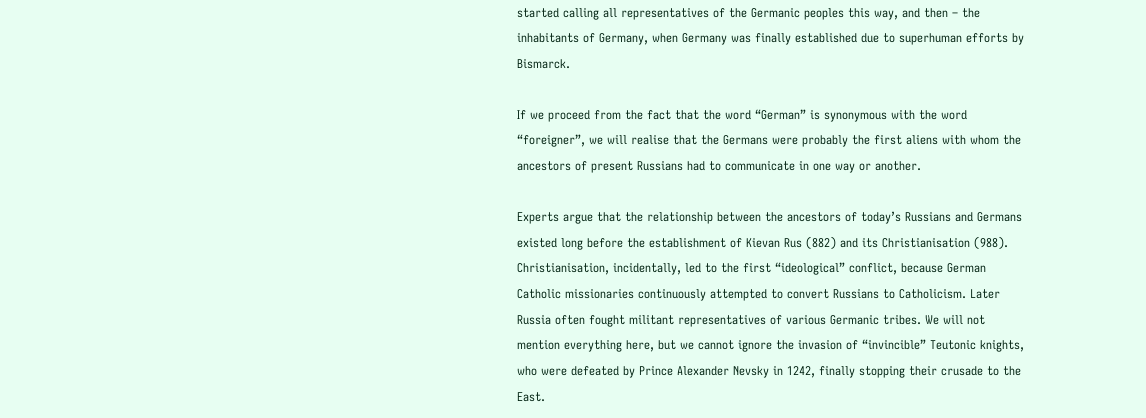started calling all representatives of the Germanic peoples this way, and then – the inhabitants of Germany, when Germany was finally established due to superhuman efforts by Bismarck.

If we proceed from the fact that the word “German” is synonymous with the word “foreigner”, we will realise that the Germans were probably the first aliens with whom the ancestors of present Russians had to communicate in one way or another.

Experts argue that the relationship between the ancestors of today’s Russians and Germans existed long before the establishment of Kievan Rus (882) and its Christianisation (988). Christianisation, incidentally, led to the first “ideological” conflict, because German Catholic missionaries continuously attempted to convert Russians to Catholicism. Later Russia often fought militant representatives of various Germanic tribes. We will not mention everything here, but we cannot ignore the invasion of “invincible” Teutonic knights, who were defeated by Prince Alexander Nevsky in 1242, finally stopping their crusade to the East.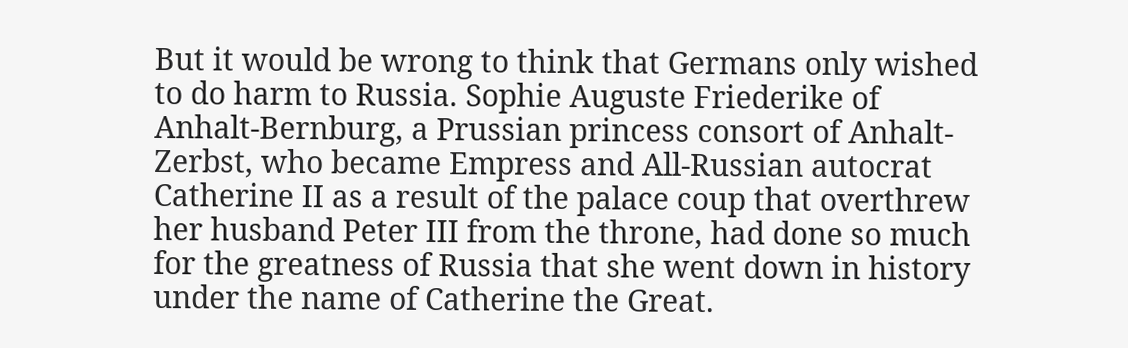But it would be wrong to think that Germans only wished to do harm to Russia. Sophie Auguste Friederike of Anhalt-Bernburg, a Prussian princess consort of Anhalt-Zerbst, who became Empress and All-Russian autocrat Catherine II as a result of the palace coup that overthrew her husband Peter III from the throne, had done so much for the greatness of Russia that she went down in history under the name of Catherine the Great.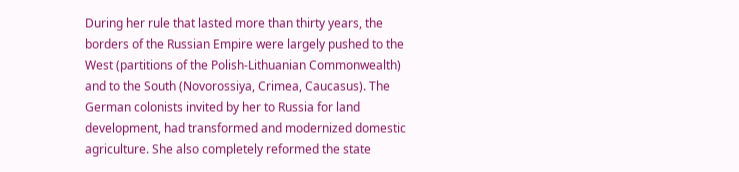During her rule that lasted more than thirty years, the borders of the Russian Empire were largely pushed to the West (partitions of the Polish-Lithuanian Commonwealth) and to the South (Novorossiya, Crimea, Caucasus). The German colonists invited by her to Russia for land development, had transformed and modernized domestic agriculture. She also completely reformed the state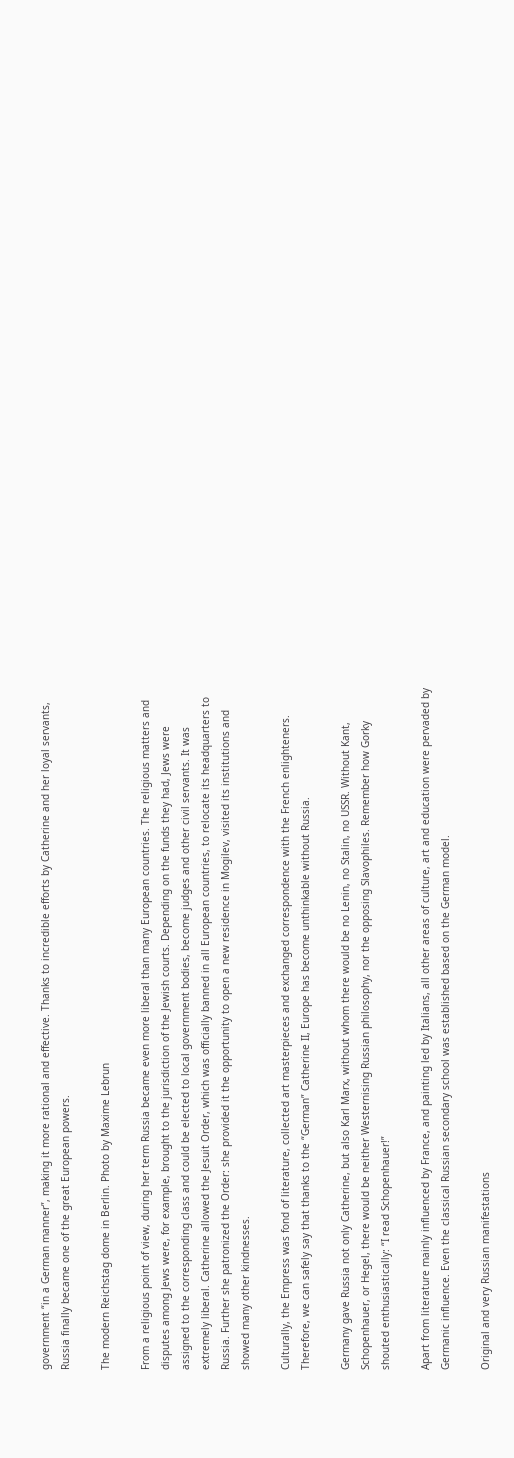government “in a German manner”, making it more rational and effective. Thanks to incredible efforts by Catherine and her loyal servants, Russia finally became one of the great European powers.

The modern Reichstag dome in Berlin. Photo by Maxime Lebrun

From a religious point of view, during her term Russia became even more liberal than many European countries. The religious matters and disputes among Jews were, for example, brought to the jurisdiction of the Jewish courts. Depending on the funds they had, Jews were assigned to the corresponding class and could be elected to local government bodies, become judges and other civil servants. It was extremely liberal. Catherine allowed the Jesuit Order, which was officially banned in all European countries, to relocate its headquarters to Russia. Further she patronized the Order: she provided it the opportunity to open a new residence in Mogilev, visited its institutions and showed many other kindnesses.

Culturally, the Empress was fond of literature, collected art masterpieces and exchanged correspondence with the French enlighteners. Therefore, we can safely say that thanks to the “German” Catherine II, Europe has become unthinkable without Russia.

Germany gave Russia not only Catherine, but also Karl Marx, without whom there would be no Lenin, no Stalin, no USSR. Without Kant, Schopenhauer, or Hegel, there would be neither Westernising Russian philosophy, nor the opposing Slavophiles. Remember how Gorky shouted enthusiastically: “I read Schopenhauer!”

Apart from literature mainly influenced by France, and painting led by Italians, all other areas of culture, art and education were pervaded by Germanic influence. Even the classical Russian secondary school was established based on the German model.

Original and very Russian manifestations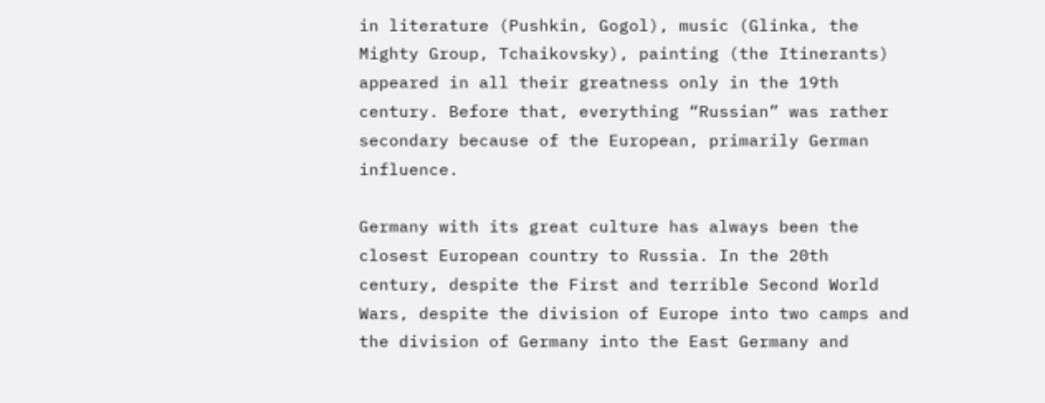in literature (Pushkin, Gogol), music (Glinka, the Mighty Group, Tchaikovsky), painting (the Itinerants) appeared in all their greatness only in the 19th century. Before that, everything “Russian” was rather secondary because of the European, primarily German influence.

Germany with its great culture has always been the closest European country to Russia. In the 20th century, despite the First and terrible Second World Wars, despite the division of Europe into two camps and the division of Germany into the East Germany and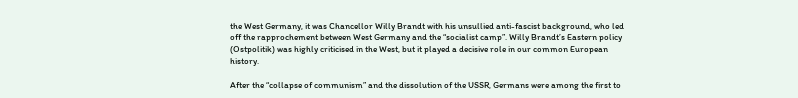the West Germany, it was Chancellor Willy Brandt with his unsullied anti-fascist background, who led off the rapprochement between West Germany and the “socialist camp”. Willy Brandt’s Eastern policy (Ostpolitik) was highly criticised in the West, but it played a decisive role in our common European history.

After the “collapse of communism” and the dissolution of the USSR, Germans were among the first to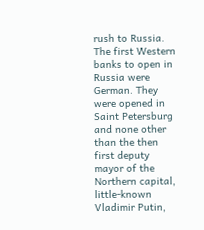rush to Russia. The first Western banks to open in Russia were German. They were opened in Saint Petersburg and none other than the then first deputy mayor of the Northern capital, little-known Vladimir Putin,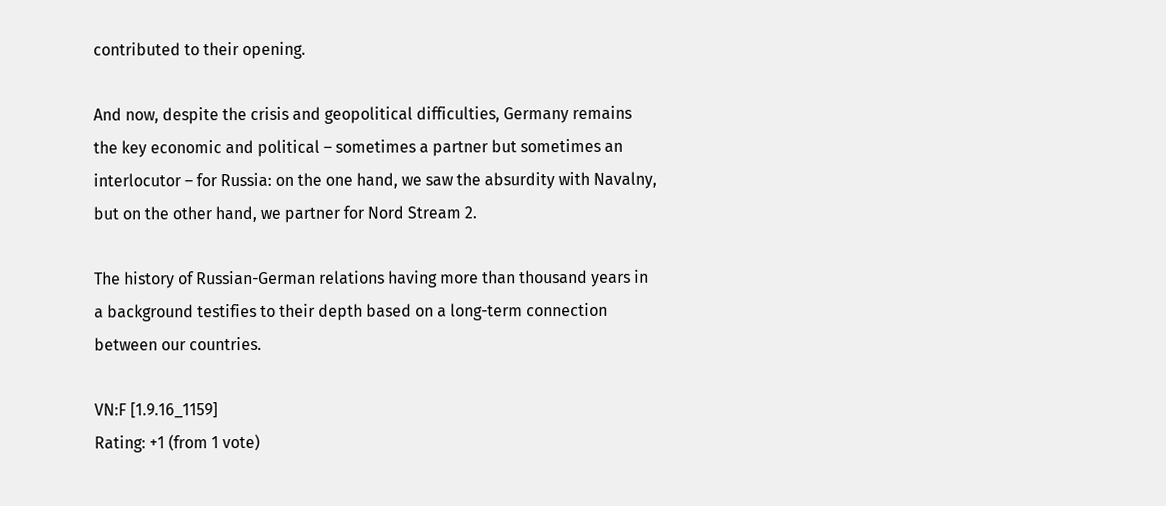contributed to their opening.

And now, despite the crisis and geopolitical difficulties, Germany remains the key economic and political – sometimes a partner but sometimes an interlocutor – for Russia: on the one hand, we saw the absurdity with Navalny, but on the other hand, we partner for Nord Stream 2.

The history of Russian-German relations having more than thousand years in a background testifies to their depth based on a long-term connection between our countries.

VN:F [1.9.16_1159]
Rating: +1 (from 1 vote)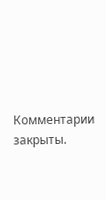Комментарии закрыты.